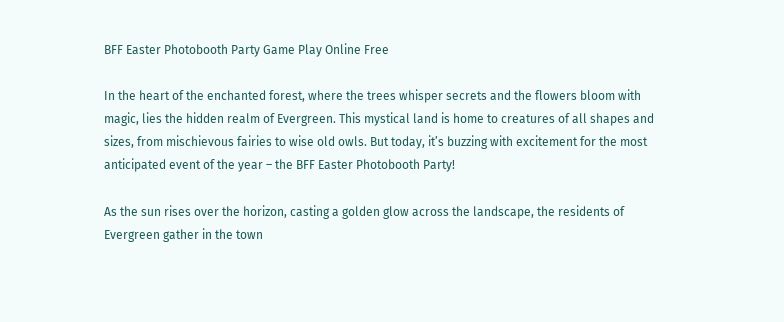BFF Easter Photobooth Party Game Play Online Free

In the heart of the enchanted forest, where the trees whisper secrets and the flowers bloom with magic, lies the hidden realm of Evergreen. This mystical land is home to creatures of all shapes and sizes, from mischievous fairies to wise old owls. But today, it’s buzzing with excitement for the most anticipated event of the year – the BFF Easter Photobooth Party!

As the sun rises over the horizon, casting a golden glow across the landscape, the residents of Evergreen gather in the town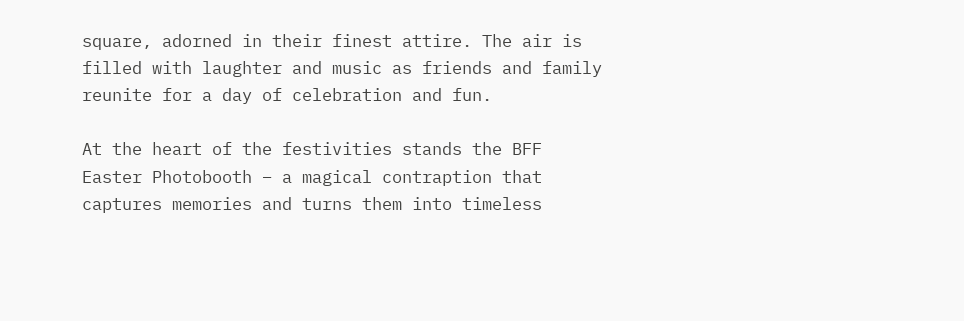square, adorned in their finest attire. The air is filled with laughter and music as friends and family reunite for a day of celebration and fun.

At the heart of the festivities stands the BFF Easter Photobooth – a magical contraption that captures memories and turns them into timeless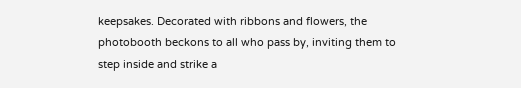keepsakes. Decorated with ribbons and flowers, the photobooth beckons to all who pass by, inviting them to step inside and strike a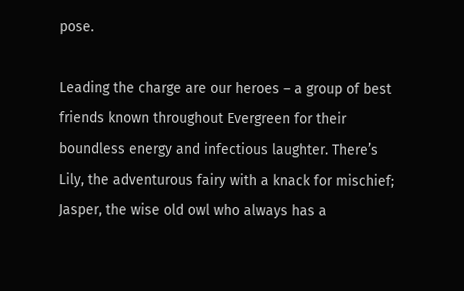pose.

Leading the charge are our heroes – a group of best friends known throughout Evergreen for their boundless energy and infectious laughter. There’s Lily, the adventurous fairy with a knack for mischief; Jasper, the wise old owl who always has a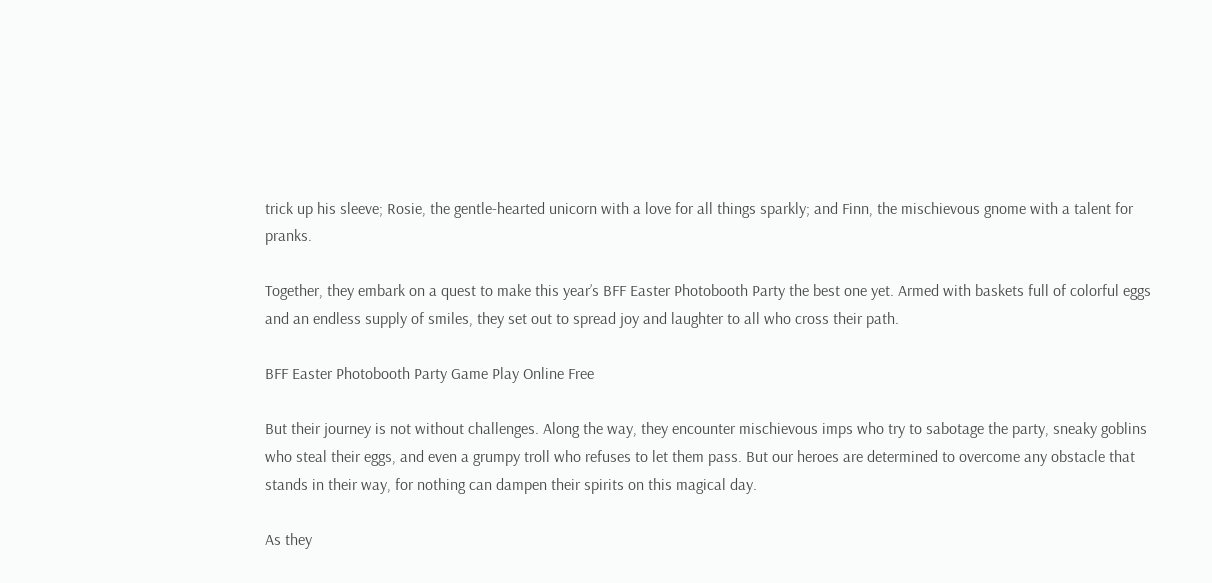trick up his sleeve; Rosie, the gentle-hearted unicorn with a love for all things sparkly; and Finn, the mischievous gnome with a talent for pranks.

Together, they embark on a quest to make this year’s BFF Easter Photobooth Party the best one yet. Armed with baskets full of colorful eggs and an endless supply of smiles, they set out to spread joy and laughter to all who cross their path.

BFF Easter Photobooth Party Game Play Online Free

But their journey is not without challenges. Along the way, they encounter mischievous imps who try to sabotage the party, sneaky goblins who steal their eggs, and even a grumpy troll who refuses to let them pass. But our heroes are determined to overcome any obstacle that stands in their way, for nothing can dampen their spirits on this magical day.

As they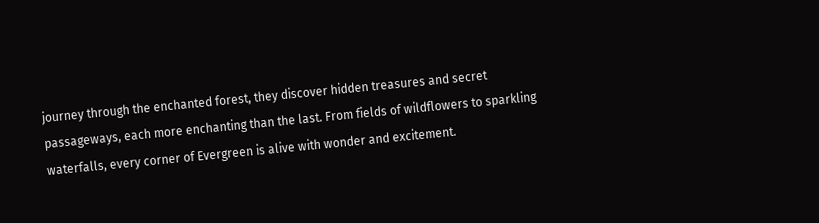journey through the enchanted forest, they discover hidden treasures and secret passageways, each more enchanting than the last. From fields of wildflowers to sparkling waterfalls, every corner of Evergreen is alive with wonder and excitement.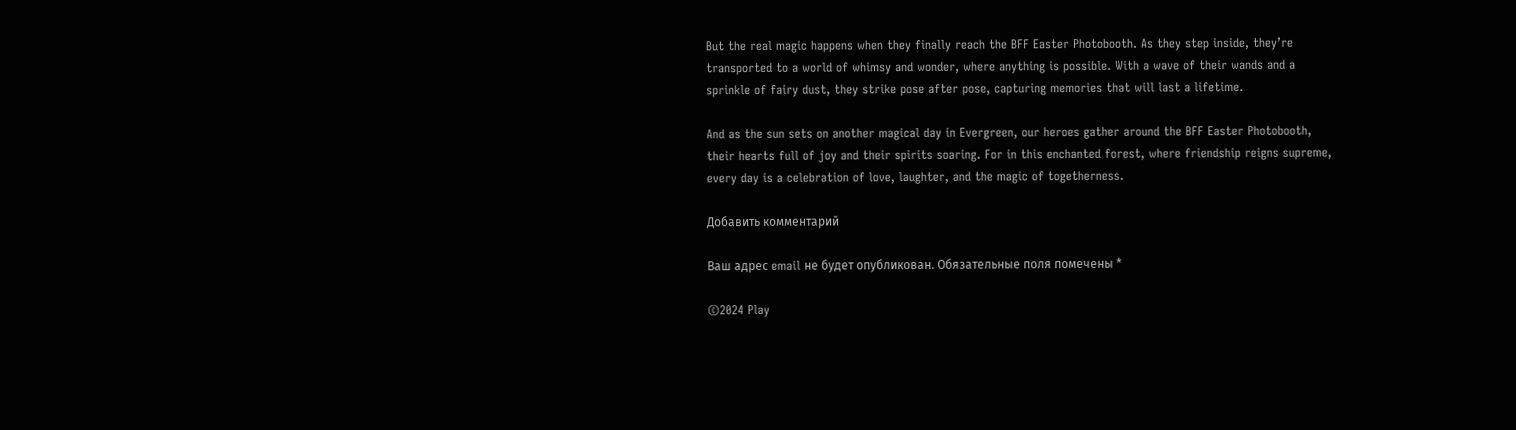But the real magic happens when they finally reach the BFF Easter Photobooth. As they step inside, they’re transported to a world of whimsy and wonder, where anything is possible. With a wave of their wands and a sprinkle of fairy dust, they strike pose after pose, capturing memories that will last a lifetime.

And as the sun sets on another magical day in Evergreen, our heroes gather around the BFF Easter Photobooth, their hearts full of joy and their spirits soaring. For in this enchanted forest, where friendship reigns supreme, every day is a celebration of love, laughter, and the magic of togetherness.

Добавить комментарий

Ваш адрес email не будет опубликован. Обязательные поля помечены *

©2024 Play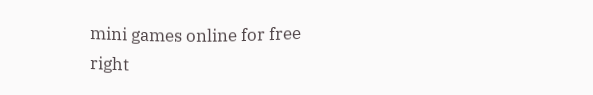mini games online for free right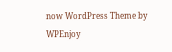now WordPress Theme by WPEnjoy